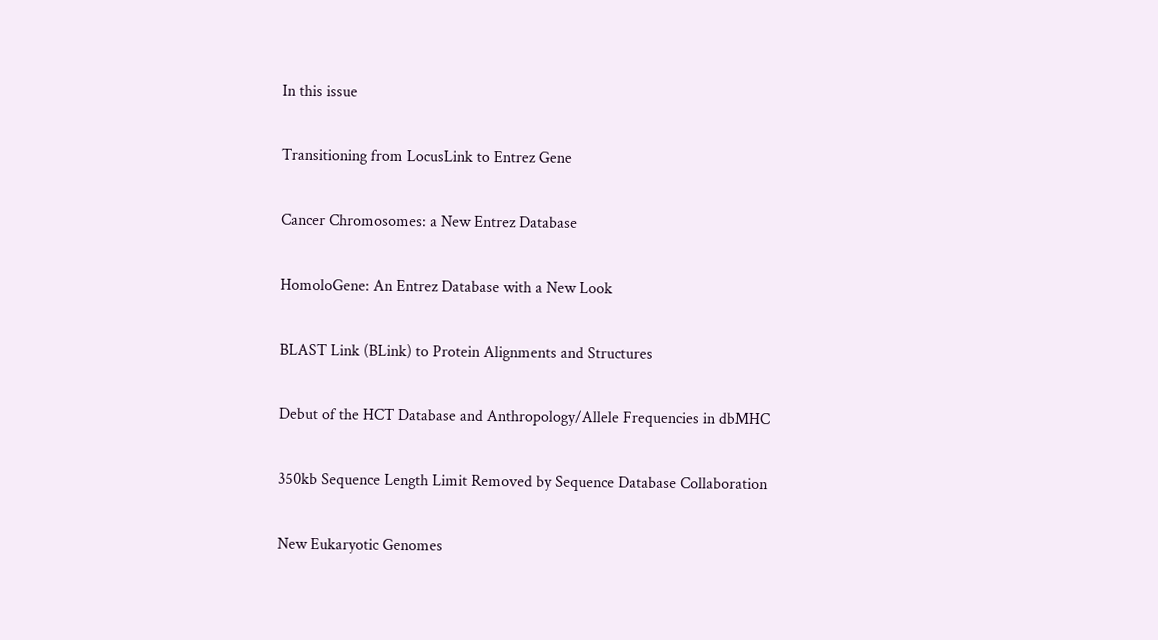In this issue

Transitioning from LocusLink to Entrez Gene

Cancer Chromosomes: a New Entrez Database

HomoloGene: An Entrez Database with a New Look

BLAST Link (BLink) to Protein Alignments and Structures

Debut of the HCT Database and Anthropology/Allele Frequencies in dbMHC

350kb Sequence Length Limit Removed by Sequence Database Collaboration

New Eukaryotic Genomes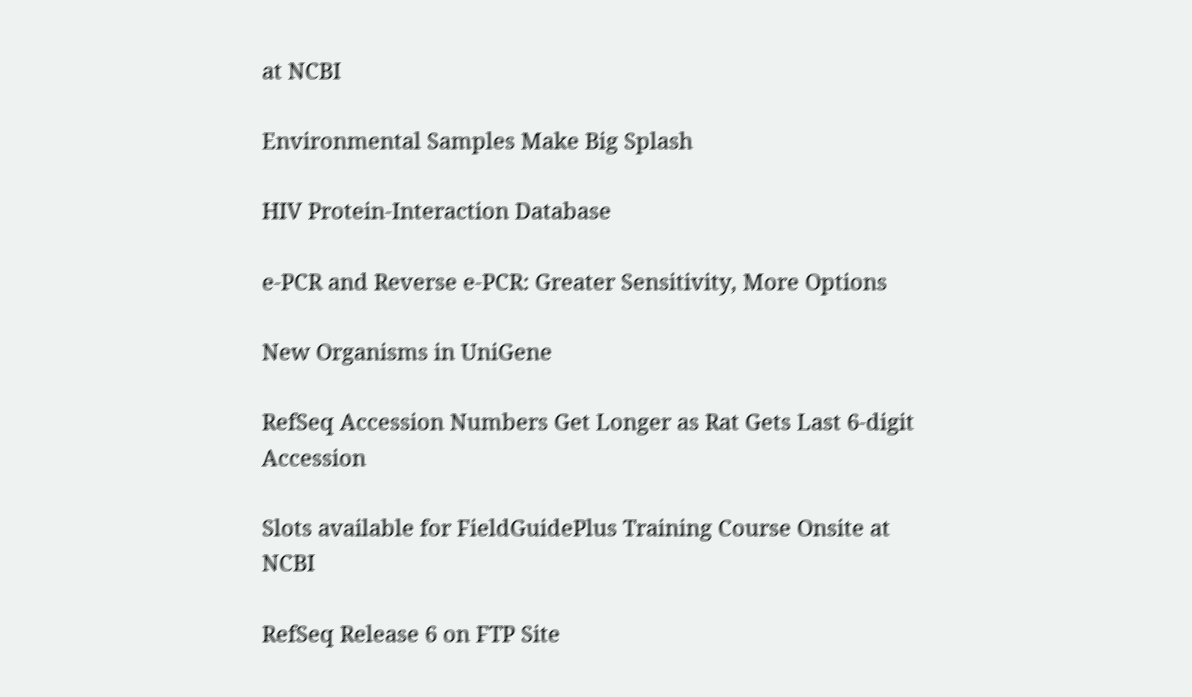at NCBI

Environmental Samples Make Big Splash

HIV Protein-Interaction Database

e-PCR and Reverse e-PCR: Greater Sensitivity, More Options

New Organisms in UniGene

RefSeq Accession Numbers Get Longer as Rat Gets Last 6-digit Accession

Slots available for FieldGuidePlus Training Course Onsite at NCBI

RefSeq Release 6 on FTP Site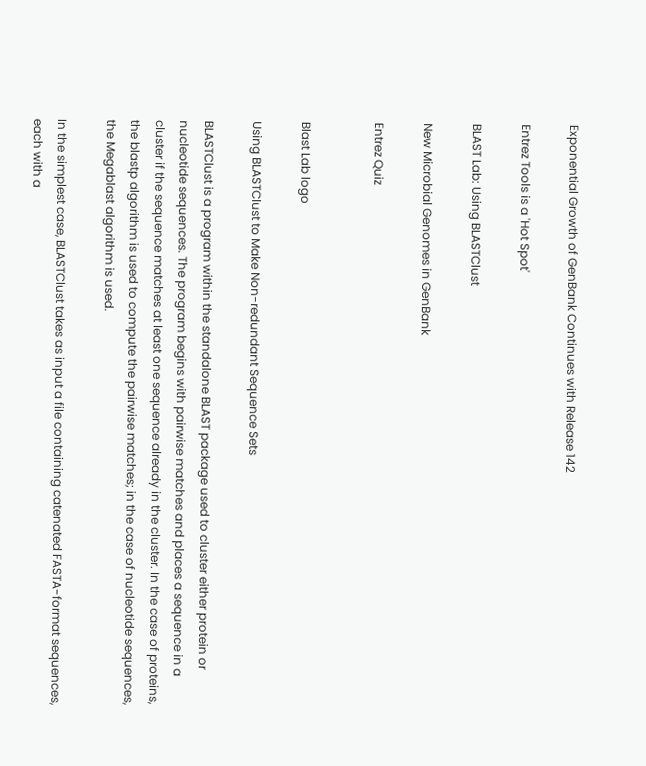Exponential Growth of GenBank Continues with Release 142

Entrez Tools is a 'Hot Spot'

BLAST Lab: Using BLASTClust

New Microbial Genomes in GenBank

Entrez Quiz


Blast Lab logo

Using BLASTClust to Make Non-redundant Sequence Sets

BLASTClust is a program within the standalone BLAST package used to cluster either protein or nucleotide sequences. The program begins with pairwise matches and places a sequence in a cluster if the sequence matches at least one sequence already in the cluster. In the case of proteins, the blastp algorithm is used to compute the pairwise matches; in the case of nucleotide sequences, the Megablast algorithm is used.

In the simplest case, BLASTClust takes as input a file containing catenated FASTA-format sequences, each with a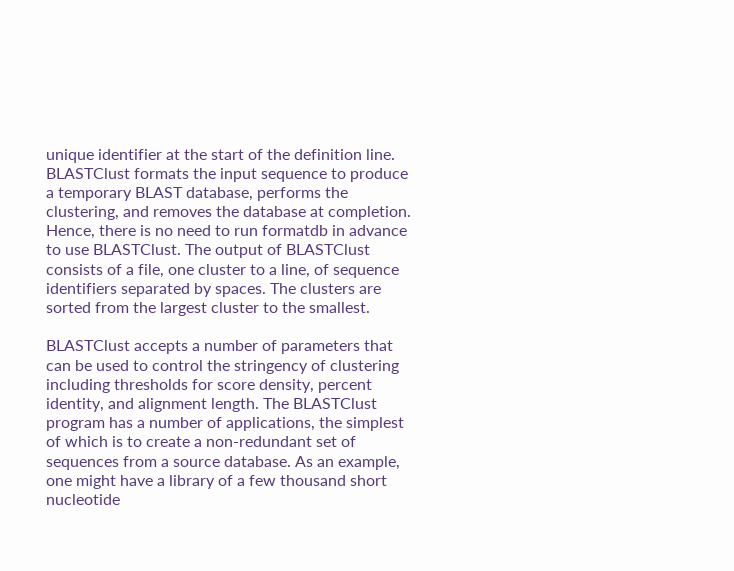unique identifier at the start of the definition line. BLASTClust formats the input sequence to produce a temporary BLAST database, performs the clustering, and removes the database at completion. Hence, there is no need to run formatdb in advance to use BLASTClust. The output of BLASTClust consists of a file, one cluster to a line, of sequence identifiers separated by spaces. The clusters are sorted from the largest cluster to the smallest.

BLASTClust accepts a number of parameters that can be used to control the stringency of clustering including thresholds for score density, percent identity, and alignment length. The BLASTClust program has a number of applications, the simplest of which is to create a non-redundant set of sequences from a source database. As an example, one might have a library of a few thousand short nucleotide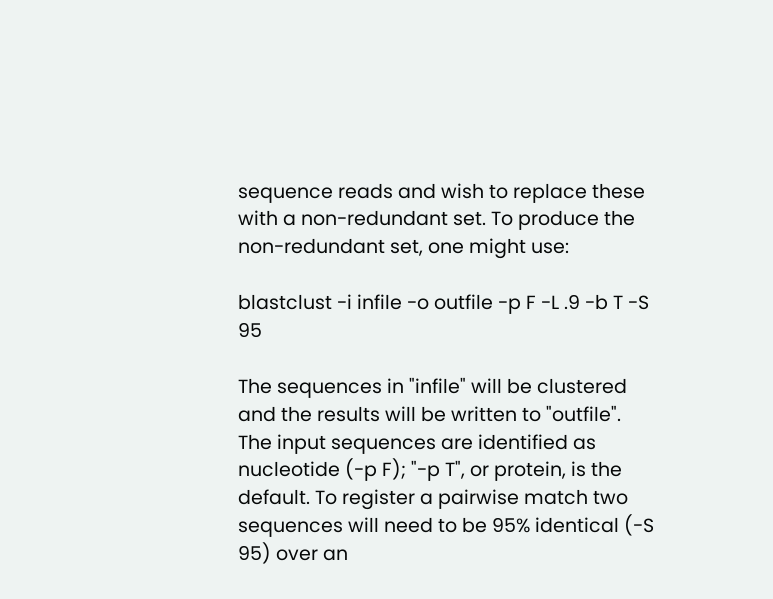sequence reads and wish to replace these with a non-redundant set. To produce the non-redundant set, one might use:

blastclust -i infile -o outfile -p F -L .9 -b T -S 95

The sequences in "infile" will be clustered and the results will be written to "outfile". The input sequences are identified as nucleotide (-p F); "-p T", or protein, is the default. To register a pairwise match two sequences will need to be 95% identical (-S 95) over an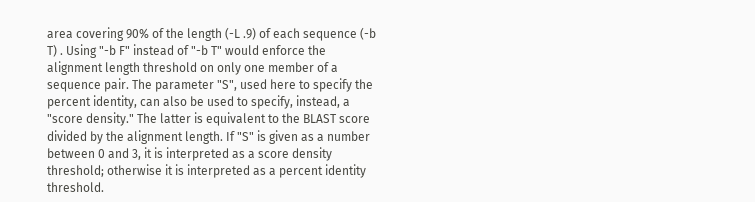area covering 90% of the length (-L .9) of each sequence (-b T) . Using "-b F" instead of "-b T" would enforce the alignment length threshold on only one member of a sequence pair. The parameter "S", used here to specify the percent identity, can also be used to specify, instead, a "score density." The latter is equivalent to the BLAST score divided by the alignment length. If "S" is given as a number between 0 and 3, it is interpreted as a score density threshold; otherwise it is interpreted as a percent identity threshold.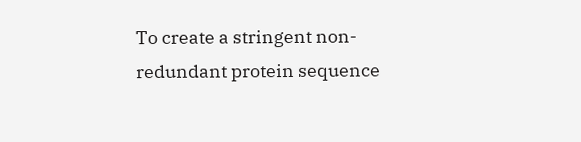To create a stringent non-redundant protein sequence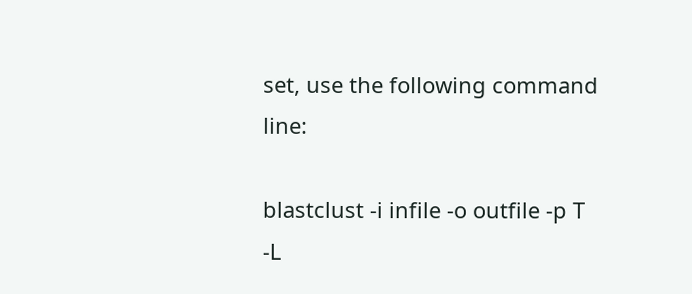set, use the following command line:

blastclust -i infile -o outfile -p T -L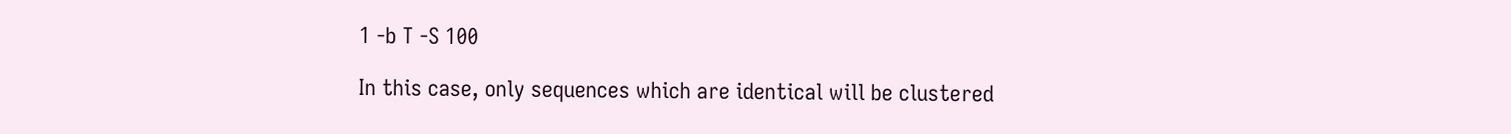1 -b T -S 100

In this case, only sequences which are identical will be clustered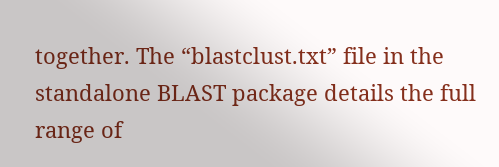together. The “blastclust.txt” file in the standalone BLAST package details the full range of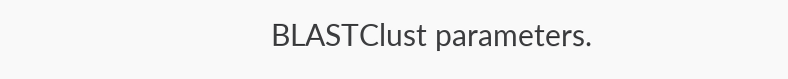BLASTClust parameters.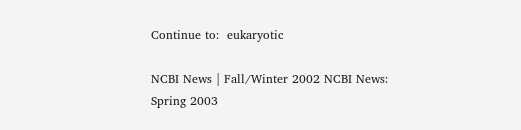Continue to:  eukaryotic

NCBI News | Fall/Winter 2002 NCBI News: Spring 2003